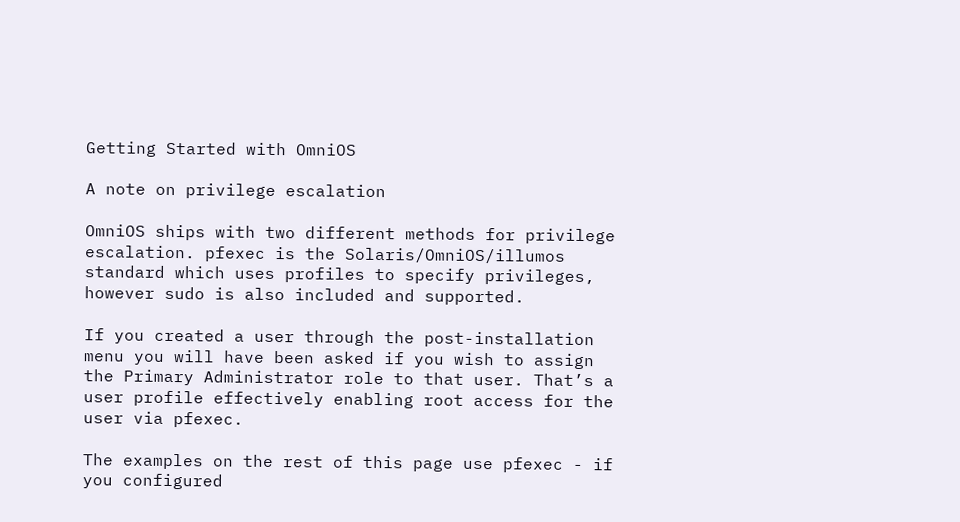Getting Started with OmniOS

A note on privilege escalation

OmniOS ships with two different methods for privilege escalation. pfexec is the Solaris/OmniOS/illumos standard which uses profiles to specify privileges, however sudo is also included and supported.

If you created a user through the post-installation menu you will have been asked if you wish to assign the Primary Administrator role to that user. That’s a user profile effectively enabling root access for the user via pfexec.

The examples on the rest of this page use pfexec - if you configured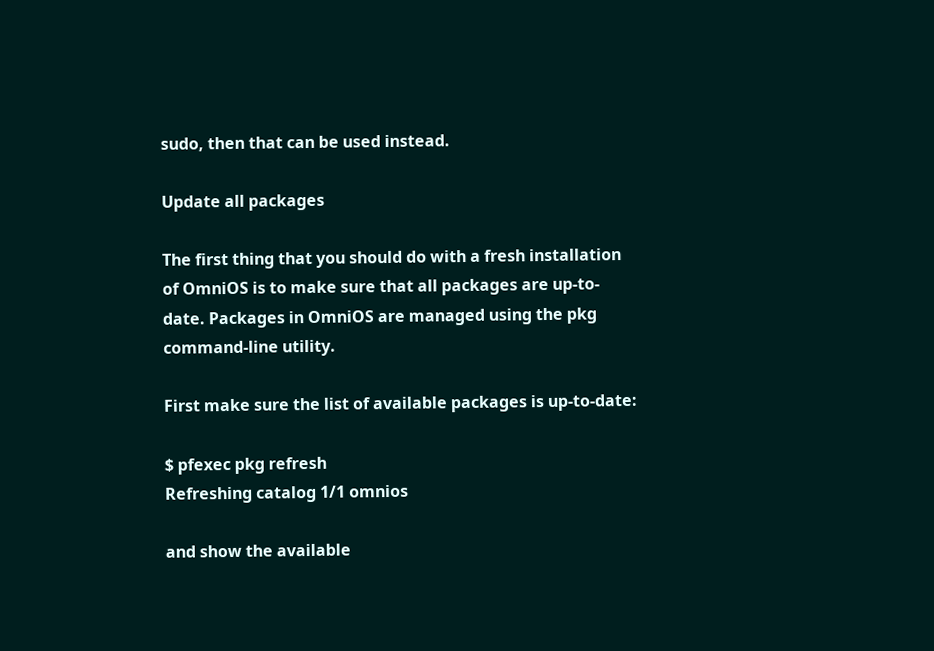sudo, then that can be used instead.

Update all packages

The first thing that you should do with a fresh installation of OmniOS is to make sure that all packages are up-to-date. Packages in OmniOS are managed using the pkg command-line utility.

First make sure the list of available packages is up-to-date:

$ pfexec pkg refresh
Refreshing catalog 1/1 omnios

and show the available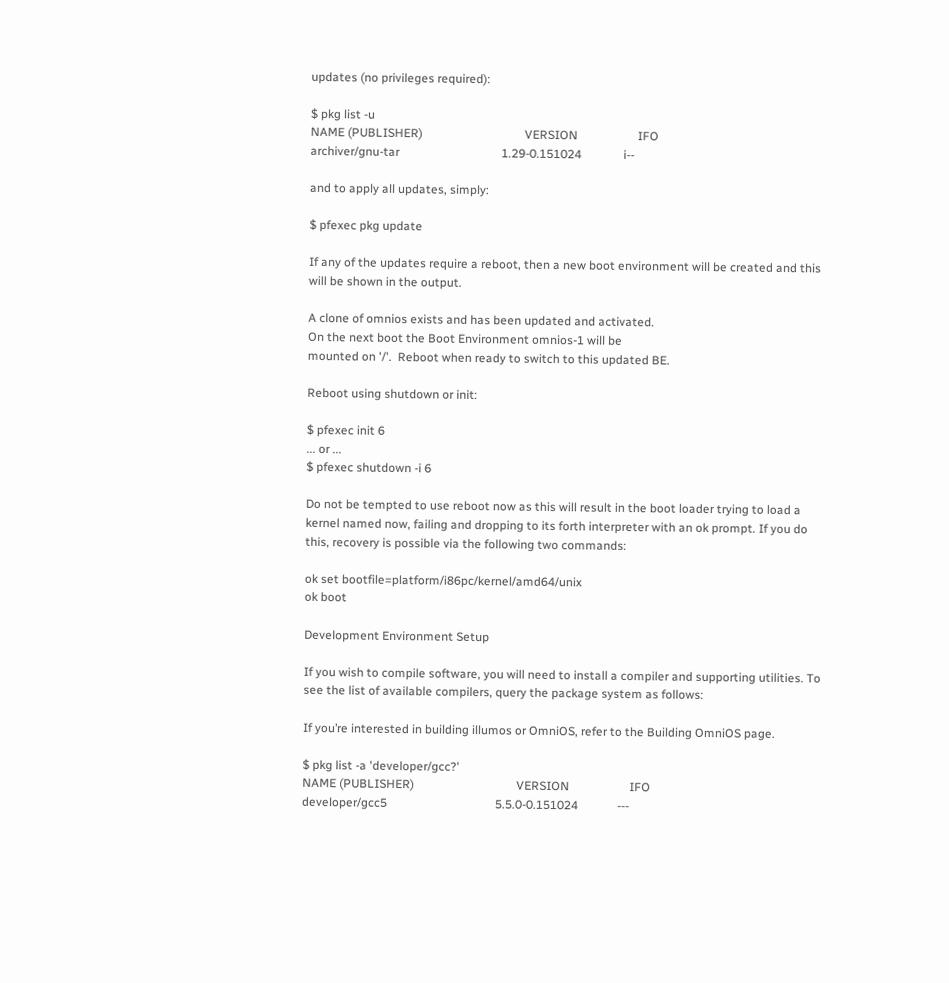updates (no privileges required):

$ pkg list -u
NAME (PUBLISHER)                                  VERSION                    IFO
archiver/gnu-tar                                  1.29-0.151024              i--

and to apply all updates, simply:

$ pfexec pkg update

If any of the updates require a reboot, then a new boot environment will be created and this will be shown in the output.

A clone of omnios exists and has been updated and activated.
On the next boot the Boot Environment omnios-1 will be
mounted on '/'.  Reboot when ready to switch to this updated BE.

Reboot using shutdown or init:

$ pfexec init 6
... or ...
$ pfexec shutdown -i 6

Do not be tempted to use reboot now as this will result in the boot loader trying to load a kernel named now, failing and dropping to its forth interpreter with an ok prompt. If you do this, recovery is possible via the following two commands:

ok set bootfile=platform/i86pc/kernel/amd64/unix
ok boot

Development Environment Setup

If you wish to compile software, you will need to install a compiler and supporting utilities. To see the list of available compilers, query the package system as follows:

If you’re interested in building illumos or OmniOS, refer to the Building OmniOS page.

$ pkg list -a 'developer/gcc?'
NAME (PUBLISHER)                                  VERSION                    IFO
developer/gcc5                                    5.5.0-0.151024             ---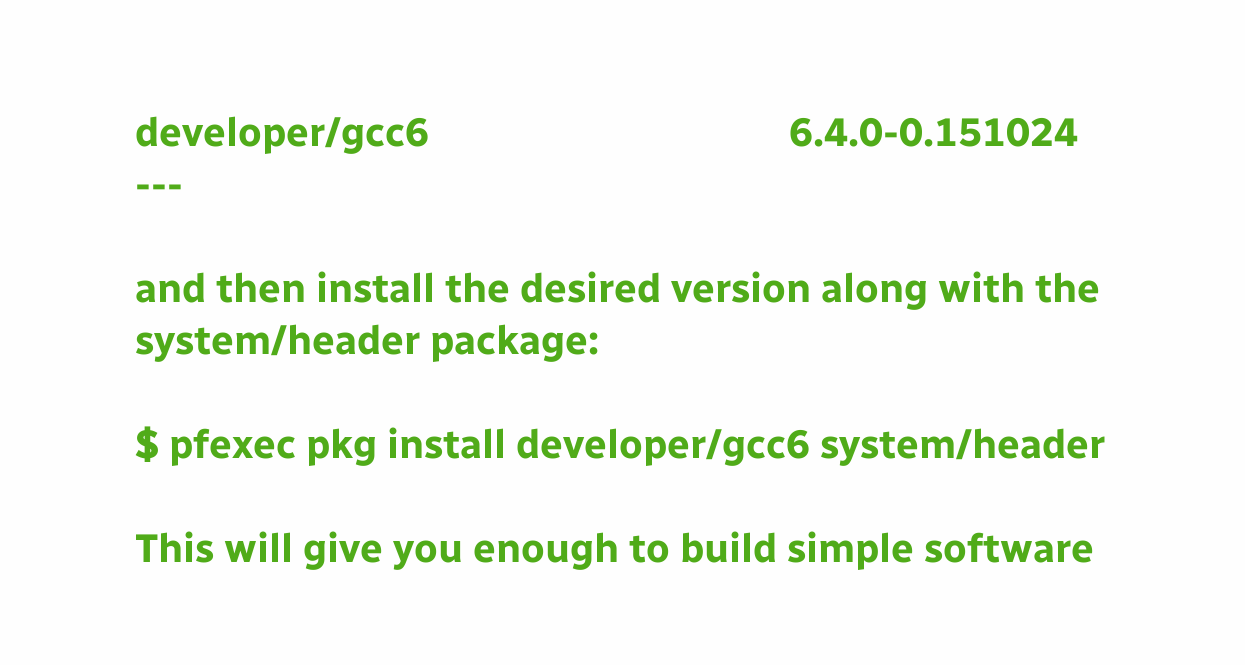developer/gcc6                                    6.4.0-0.151024             ---

and then install the desired version along with the system/header package:

$ pfexec pkg install developer/gcc6 system/header

This will give you enough to build simple software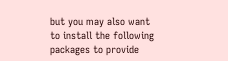but you may also want to install the following packages to provide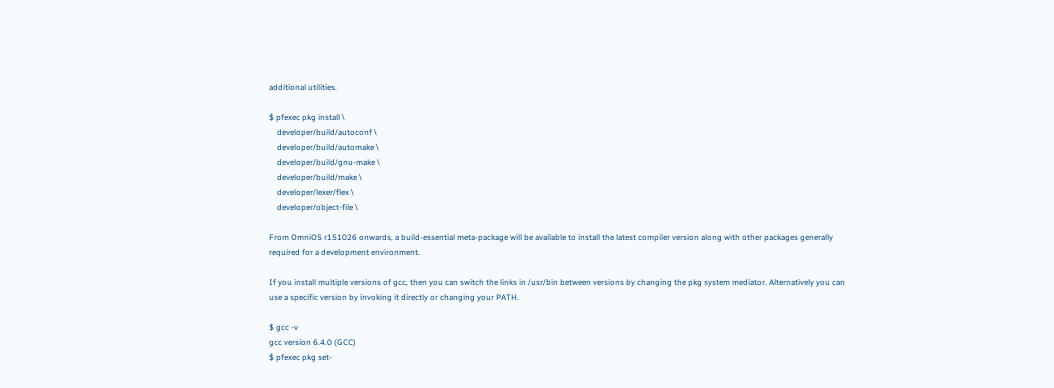additional utilities.

$ pfexec pkg install \
    developer/build/autoconf \
    developer/build/automake \
    developer/build/gnu-make \
    developer/build/make \
    developer/lexer/flex \
    developer/object-file \

From OmniOS r151026 onwards, a build-essential meta-package will be available to install the latest compiler version along with other packages generally required for a development environment.

If you install multiple versions of gcc, then you can switch the links in /usr/bin between versions by changing the pkg system mediator. Alternatively you can use a specific version by invoking it directly or changing your PATH.

$ gcc -v
gcc version 6.4.0 (GCC)
$ pfexec pkg set-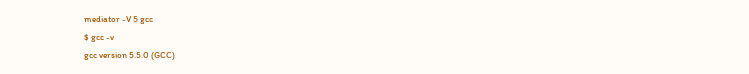mediator -V 5 gcc
$ gcc -v
gcc version 5.5.0 (GCC)